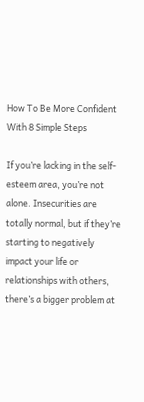How To Be More Confident With 8 Simple Steps

If you’re lacking in the self-esteem area, you’re not alone. Insecurities are totally normal, but if they’re starting to negatively impact your life or relationships with others, there’s a bigger problem at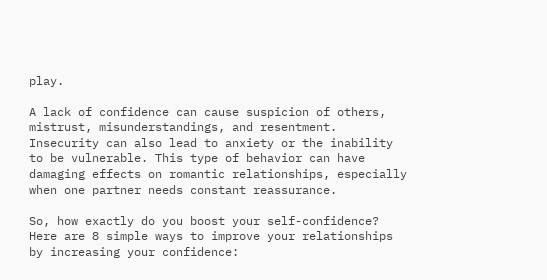play.

A lack of confidence can cause suspicion of others, mistrust, misunderstandings, and resentment. Insecurity can also lead to anxiety or the inability to be vulnerable. This type of behavior can have damaging effects on romantic relationships, especially when one partner needs constant reassurance.

So, how exactly do you boost your self-confidence? Here are 8 simple ways to improve your relationships by increasing your confidence: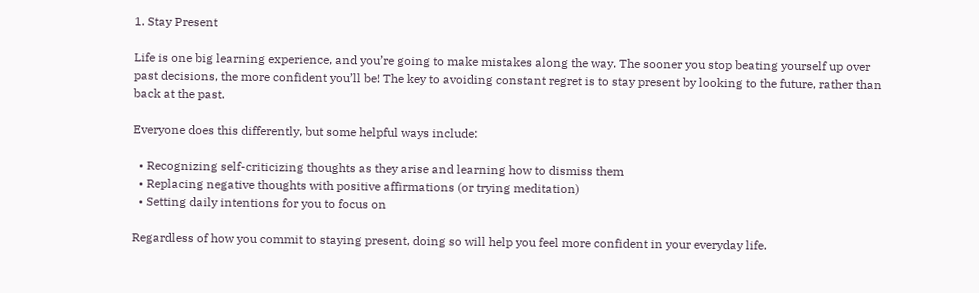1. Stay Present

Life is one big learning experience, and you’re going to make mistakes along the way. The sooner you stop beating yourself up over past decisions, the more confident you’ll be! The key to avoiding constant regret is to stay present by looking to the future, rather than back at the past.

Everyone does this differently, but some helpful ways include:

  • Recognizing self-criticizing thoughts as they arise and learning how to dismiss them
  • Replacing negative thoughts with positive affirmations (or trying meditation)
  • Setting daily intentions for you to focus on

Regardless of how you commit to staying present, doing so will help you feel more confident in your everyday life.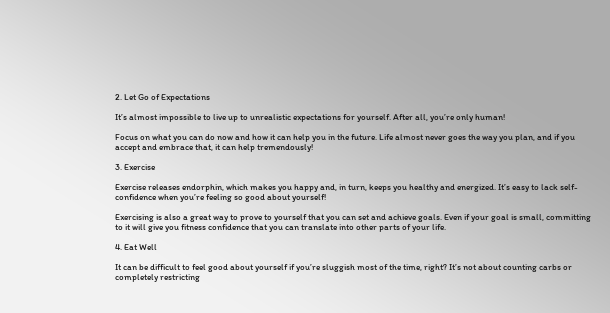2. Let Go of Expectations

It’s almost impossible to live up to unrealistic expectations for yourself. After all, you’re only human!

Focus on what you can do now and how it can help you in the future. Life almost never goes the way you plan, and if you accept and embrace that, it can help tremendously!

3. Exercise

Exercise releases endorphin, which makes you happy and, in turn, keeps you healthy and energized. It’s easy to lack self-confidence when you’re feeling so good about yourself!

Exercising is also a great way to prove to yourself that you can set and achieve goals. Even if your goal is small, committing to it will give you fitness confidence that you can translate into other parts of your life.

4. Eat Well

It can be difficult to feel good about yourself if you’re sluggish most of the time, right? It’s not about counting carbs or completely restricting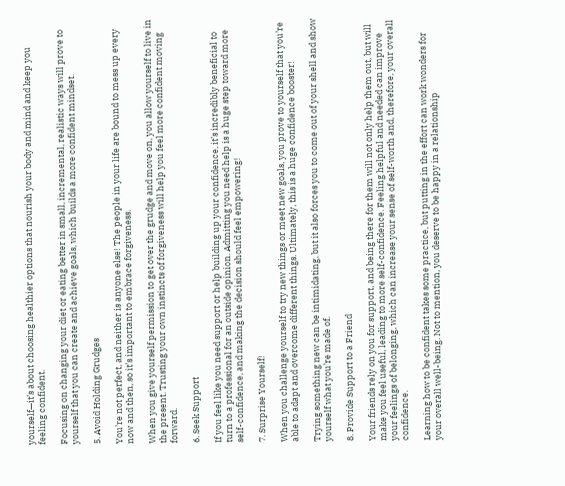yourself—it’s about choosing healthier options that nourish your body and mind and keep you feeling confident.

Focusing on changing your diet or eating better in small, incremental, realistic ways will prove to yourself that you can create and achieve goals, which builds a more confident mindset.

5. Avoid Holding Grudges

You’re not perfect, and neither is anyone else! The people in your life are bound to mess up every now and then, so it’s important to embrace forgiveness.

When you give yourself permission to get over the grudge and move on, you allow yourself to live in the present. Trusting your own instincts of forgiveness will help you feel more confident moving forward.

6. Seek Support

If you feel like you need support or help building up your confidence, it’s incredibly beneficial to turn to a professional for an outside opinion. Admitting you need help is a huge step toward more self-confidence, and making the decision should feel empowering!

7. Surprise Yourself!

When you challenge yourself to try new things or meet new goals, you prove to yourself that you’re able to adapt and overcome different things. Ultimately, this is a huge confidence booster!

Trying something new can be intimidating, but it also forces you to come out of your shell and show yourself what you’re made of.

8. Provide Support to a Friend

Your friends rely on you for support, and being there for them will not only help them out, but will make you feel useful, leading to more self-confidence. Feeling helpful and needed can improve your feelings of belonging, which can increase your sense of self-worth and, therefore, your overall confidence.

Learning how to be confident takes some practice, but putting in the effort can work wonders for your overall well-being. Not to mention, you deserve to be happy in a relationship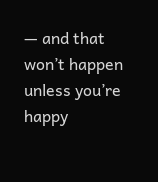— and that won’t happen unless you’re happy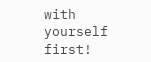with yourself first!